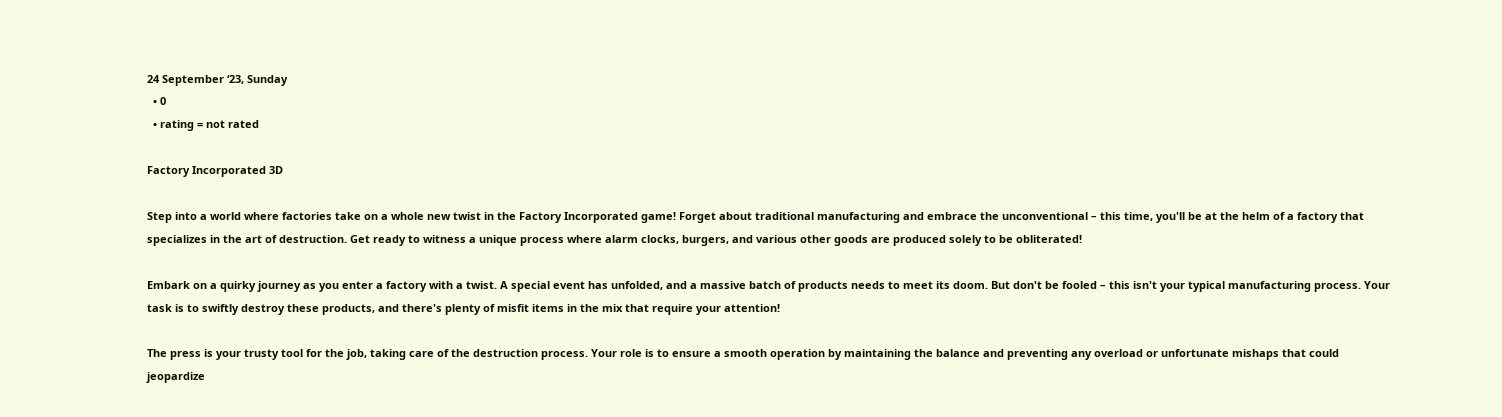24 September ‘23, Sunday
  • 0
  • rating = not rated

Factory Incorporated 3D

Step into a world where factories take on a whole new twist in the Factory Incorporated game! Forget about traditional manufacturing and embrace the unconventional – this time, you'll be at the helm of a factory that specializes in the art of destruction. Get ready to witness a unique process where alarm clocks, burgers, and various other goods are produced solely to be obliterated!

Embark on a quirky journey as you enter a factory with a twist. A special event has unfolded, and a massive batch of products needs to meet its doom. But don't be fooled – this isn't your typical manufacturing process. Your task is to swiftly destroy these products, and there's plenty of misfit items in the mix that require your attention!

The press is your trusty tool for the job, taking care of the destruction process. Your role is to ensure a smooth operation by maintaining the balance and preventing any overload or unfortunate mishaps that could jeopardize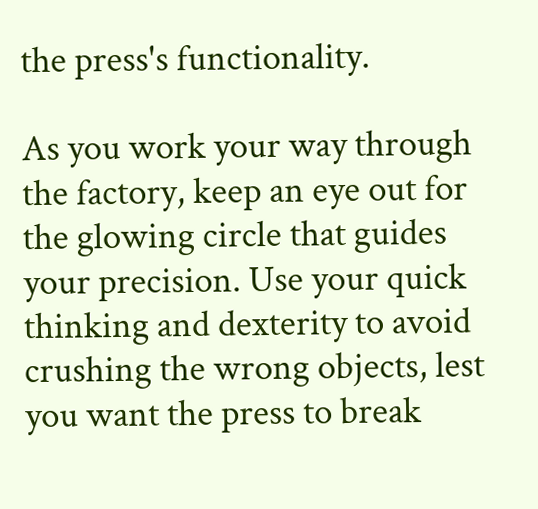the press's functionality.

As you work your way through the factory, keep an eye out for the glowing circle that guides your precision. Use your quick thinking and dexterity to avoid crushing the wrong objects, lest you want the press to break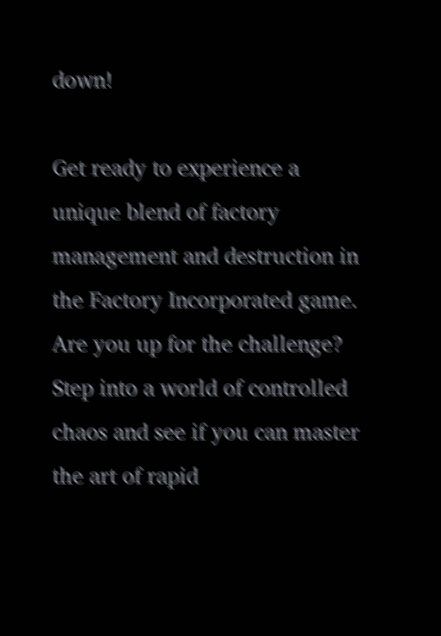down!

Get ready to experience a unique blend of factory management and destruction in the Factory Incorporated game. Are you up for the challenge? Step into a world of controlled chaos and see if you can master the art of rapid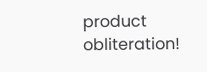product obliteration!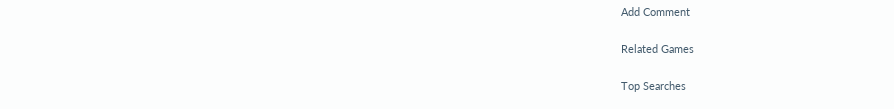Add Comment

Related Games

Top Searches